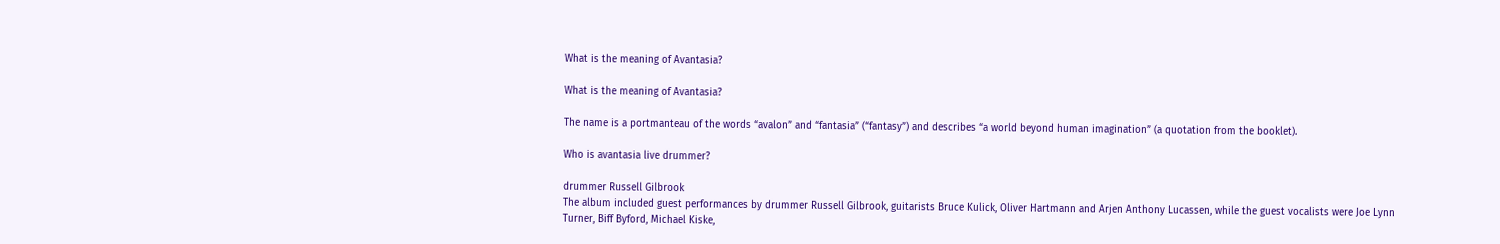What is the meaning of Avantasia?

What is the meaning of Avantasia?

The name is a portmanteau of the words “avalon” and “fantasia” (“fantasy”) and describes “a world beyond human imagination” (a quotation from the booklet).

Who is avantasia live drummer?

drummer Russell Gilbrook
The album included guest performances by drummer Russell Gilbrook, guitarists Bruce Kulick, Oliver Hartmann and Arjen Anthony Lucassen, while the guest vocalists were Joe Lynn Turner, Biff Byford, Michael Kiske,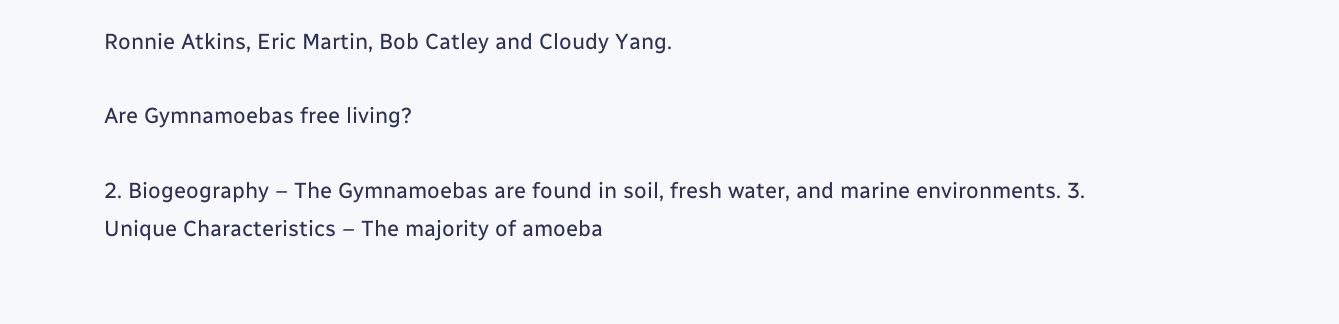Ronnie Atkins, Eric Martin, Bob Catley and Cloudy Yang.

Are Gymnamoebas free living?

2. Biogeography – The Gymnamoebas are found in soil, fresh water, and marine environments. 3. Unique Characteristics – The majority of amoeba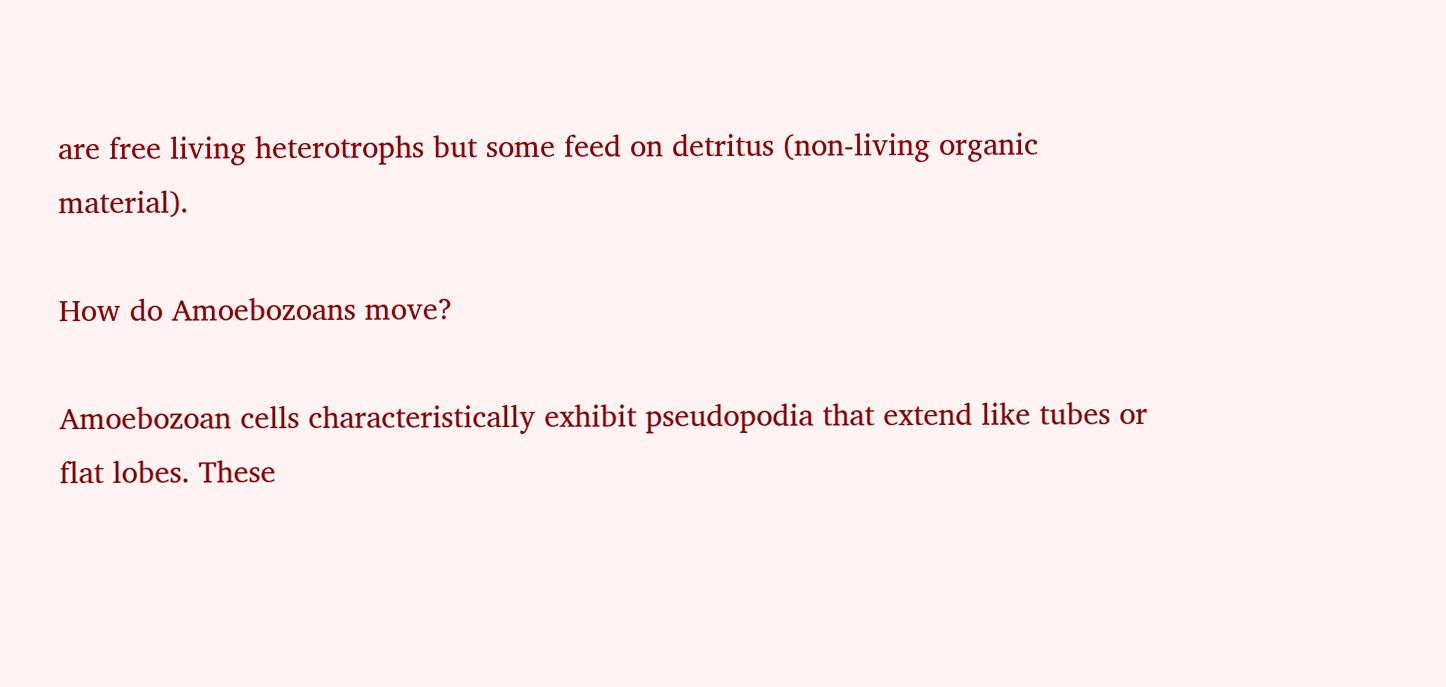are free living heterotrophs but some feed on detritus (non-living organic material).

How do Amoebozoans move?

Amoebozoan cells characteristically exhibit pseudopodia that extend like tubes or flat lobes. These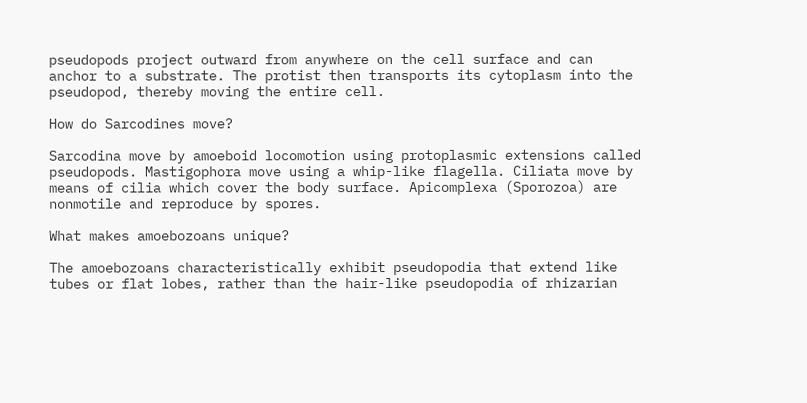pseudopods project outward from anywhere on the cell surface and can anchor to a substrate. The protist then transports its cytoplasm into the pseudopod, thereby moving the entire cell.

How do Sarcodines move?

Sarcodina move by amoeboid locomotion using protoplasmic extensions called pseudopods. Mastigophora move using a whip-like flagella. Ciliata move by means of cilia which cover the body surface. Apicomplexa (Sporozoa) are nonmotile and reproduce by spores.

What makes amoebozoans unique?

The amoebozoans characteristically exhibit pseudopodia that extend like tubes or flat lobes, rather than the hair-like pseudopodia of rhizarian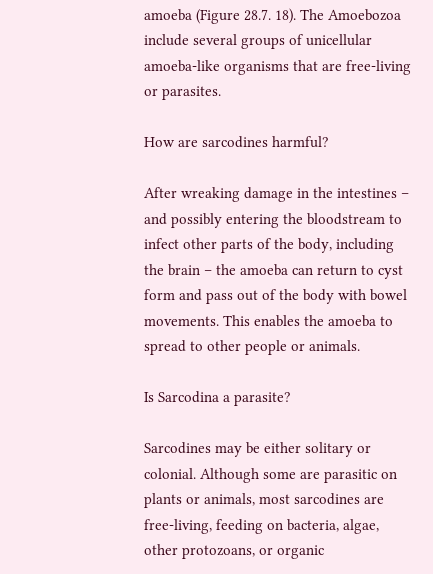amoeba (Figure 28.7. 18). The Amoebozoa include several groups of unicellular amoeba-like organisms that are free-living or parasites.

How are sarcodines harmful?

After wreaking damage in the intestines – and possibly entering the bloodstream to infect other parts of the body, including the brain – the amoeba can return to cyst form and pass out of the body with bowel movements. This enables the amoeba to spread to other people or animals.

Is Sarcodina a parasite?

Sarcodines may be either solitary or colonial. Although some are parasitic on plants or animals, most sarcodines are free-living, feeding on bacteria, algae, other protozoans, or organic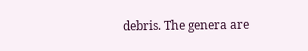debris. The genera are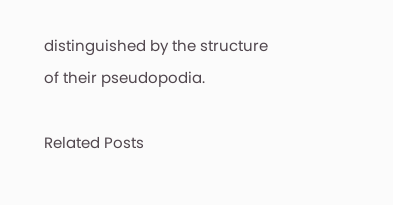distinguished by the structure of their pseudopodia.

Related Posts